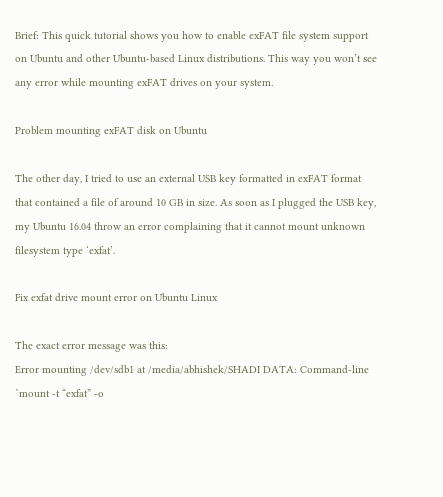Brief: This quick tutorial shows you how to enable exFAT file system support on Ubuntu and other Ubuntu-based Linux distributions. This way you won’t see any error while mounting exFAT drives on your system.

Problem mounting exFAT disk on Ubuntu

The other day, I tried to use an external USB key formatted in exFAT format that contained a file of around 10 GB in size. As soon as I plugged the USB key, my Ubuntu 16.04 throw an error complaining that it cannot mount unknown filesystem type ‘exfat’.

Fix exfat drive mount error on Ubuntu Linux

The exact error message was this:
Error mounting /dev/sdb1 at /media/abhishek/SHADI DATA: Command-line `mount -t “exfat” -o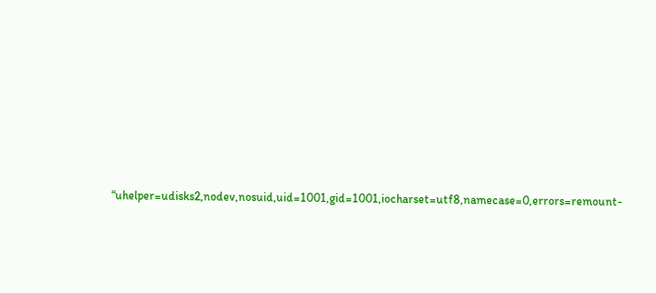“uhelper=udisks2,nodev,nosuid,uid=1001,gid=1001,iocharset=utf8,namecase=0,errors=remount-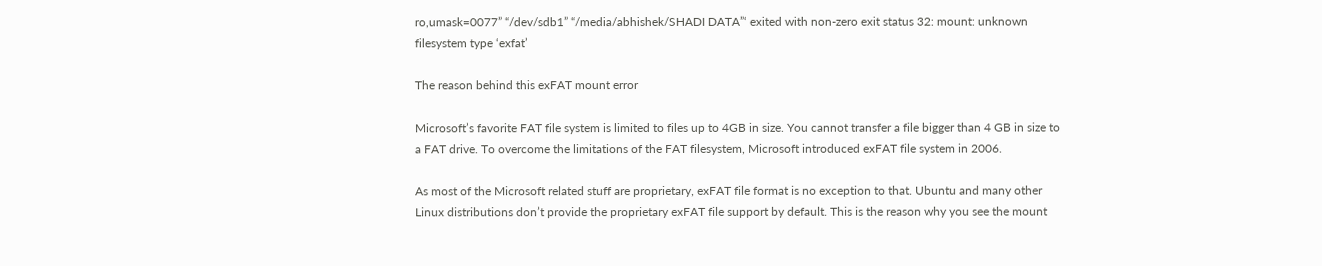ro,umask=0077” “/dev/sdb1” “/media/abhishek/SHADI DATA”‘ exited with non-zero exit status 32: mount: unknown filesystem type ‘exfat’

The reason behind this exFAT mount error

Microsoft’s favorite FAT file system is limited to files up to 4GB in size. You cannot transfer a file bigger than 4 GB in size to a FAT drive. To overcome the limitations of the FAT filesystem, Microsoft introduced exFAT file system in 2006.

As most of the Microsoft related stuff are proprietary, exFAT file format is no exception to that. Ubuntu and many other Linux distributions don’t provide the proprietary exFAT file support by default. This is the reason why you see the mount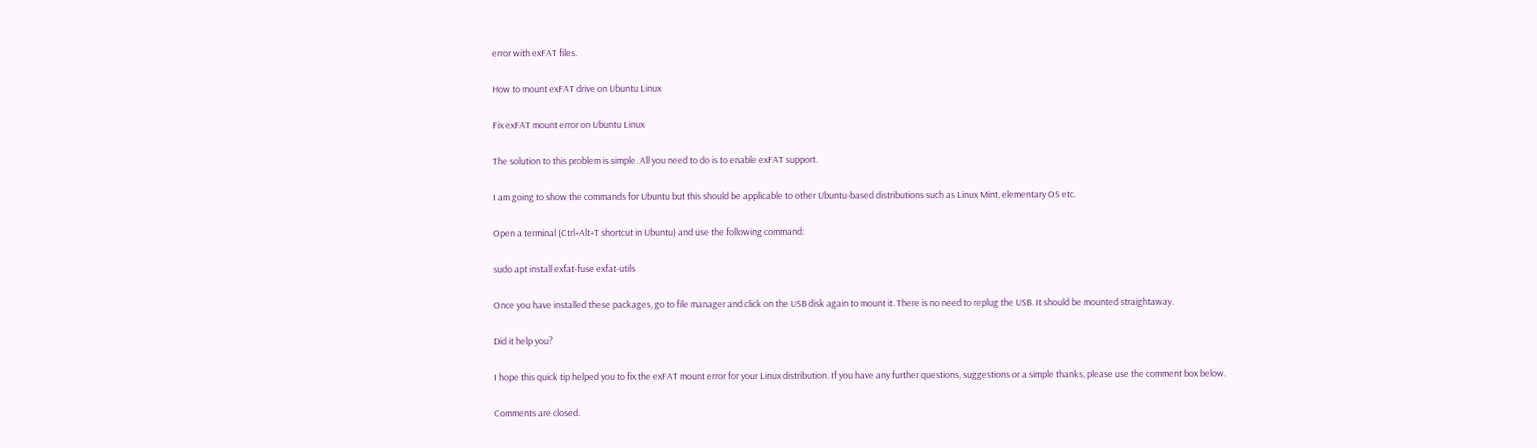error with exFAT files.

How to mount exFAT drive on Ubuntu Linux

Fix exFAT mount error on Ubuntu Linux

The solution to this problem is simple. All you need to do is to enable exFAT support.

I am going to show the commands for Ubuntu but this should be applicable to other Ubuntu-based distributions such as Linux Mint, elementary OS etc.

Open a terminal (Ctrl+Alt+T shortcut in Ubuntu) and use the following command:

sudo apt install exfat-fuse exfat-utils

Once you have installed these packages, go to file manager and click on the USB disk again to mount it. There is no need to replug the USB. It should be mounted straightaway.

Did it help you?

I hope this quick tip helped you to fix the exFAT mount error for your Linux distribution. If you have any further questions, suggestions or a simple thanks, please use the comment box below.

Comments are closed.